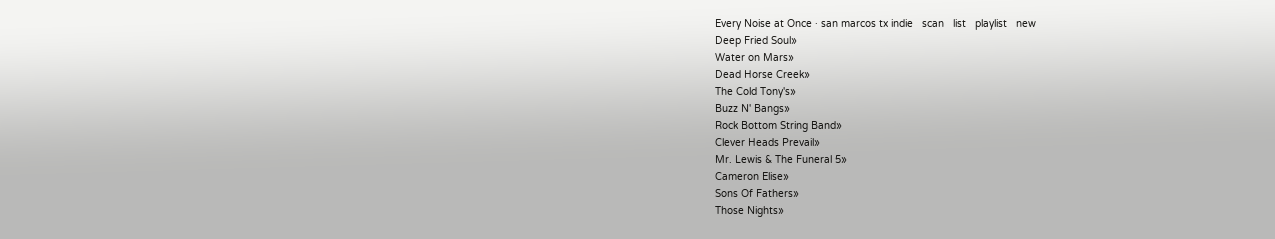Every Noise at Once · san marcos tx indie   scan   list   playlist   new
Deep Fried Soul»
Water on Mars»
Dead Horse Creek»
The Cold Tony's»
Buzz N' Bangs»
Rock Bottom String Band»
Clever Heads Prevail»
Mr. Lewis & The Funeral 5»
Cameron Elise»
Sons Of Fathers»
Those Nights»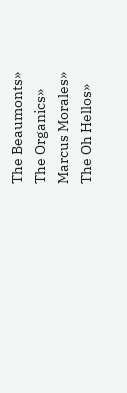The Beaumonts»
The Organics»
Marcus Morales»
The Oh Hellos»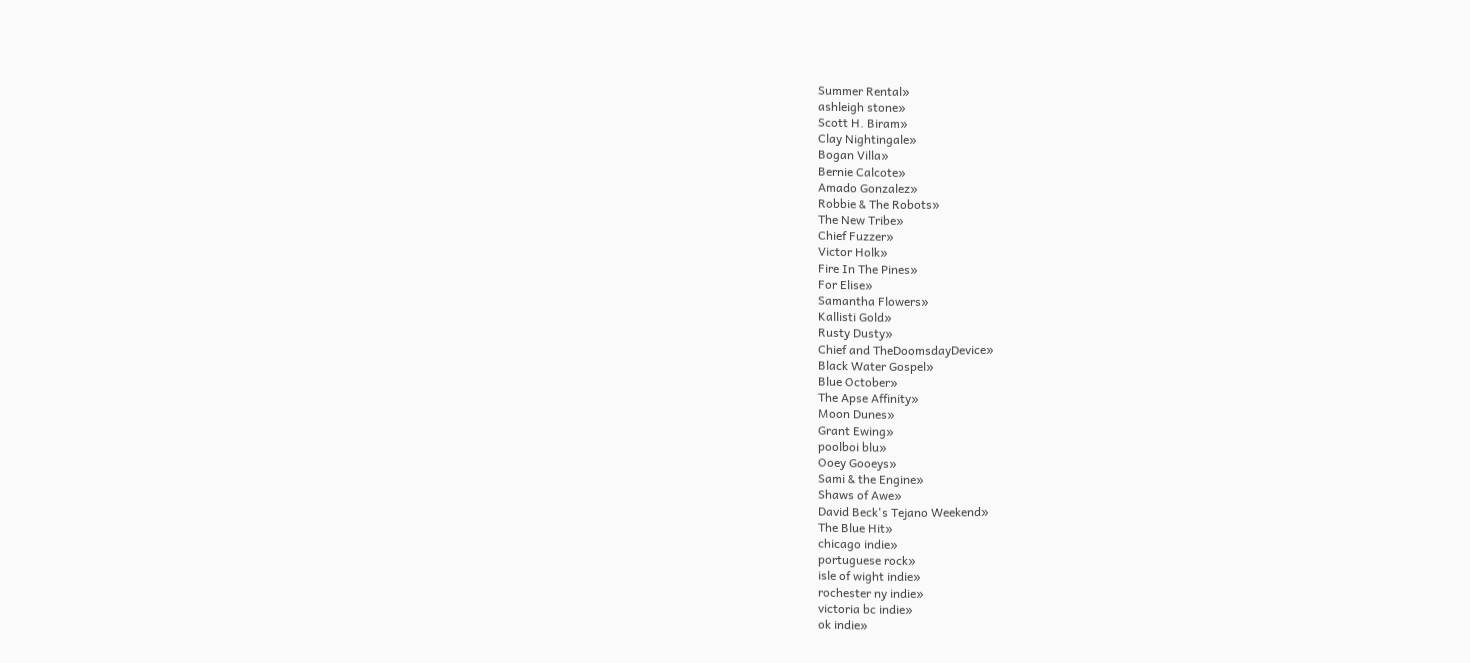Summer Rental»
ashleigh stone»
Scott H. Biram»
Clay Nightingale»
Bogan Villa»
Bernie Calcote»
Amado Gonzalez»
Robbie & The Robots»
The New Tribe»
Chief Fuzzer»
Victor Holk»
Fire In The Pines»
For Elise»
Samantha Flowers»
Kallisti Gold»
Rusty Dusty»
Chief and TheDoomsdayDevice»
Black Water Gospel»
Blue October»
The Apse Affinity»
Moon Dunes»
Grant Ewing»
poolboi blu»
Ooey Gooeys»
Sami & the Engine»
Shaws of Awe»
David Beck's Tejano Weekend»
The Blue Hit»
chicago indie»
portuguese rock»
isle of wight indie»
rochester ny indie»
victoria bc indie»
ok indie»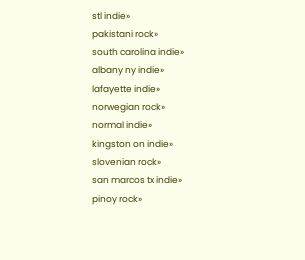stl indie»
pakistani rock»
south carolina indie»
albany ny indie»
lafayette indie»
norwegian rock»
normal indie»
kingston on indie»
slovenian rock»
san marcos tx indie»
pinoy rock»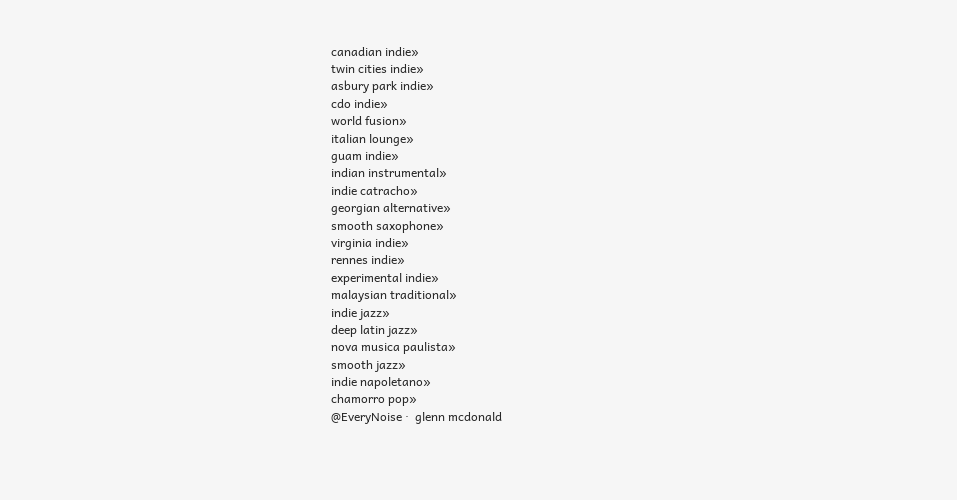canadian indie»
twin cities indie»
asbury park indie»
cdo indie»
world fusion»
italian lounge»
guam indie»
indian instrumental»
indie catracho»
georgian alternative»
smooth saxophone»
virginia indie»
rennes indie»
experimental indie»
malaysian traditional»
indie jazz»
deep latin jazz»
nova musica paulista»
smooth jazz»
indie napoletano»
chamorro pop»
@EveryNoise ·  glenn mcdonald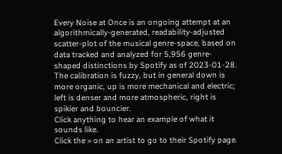Every Noise at Once is an ongoing attempt at an algorithmically-generated, readability-adjusted scatter-plot of the musical genre-space, based on data tracked and analyzed for 5,956 genre-shaped distinctions by Spotify as of 2023-01-28. The calibration is fuzzy, but in general down is more organic, up is more mechanical and electric; left is denser and more atmospheric, right is spikier and bouncier.
Click anything to hear an example of what it sounds like.
Click the » on an artist to go to their Spotify page.